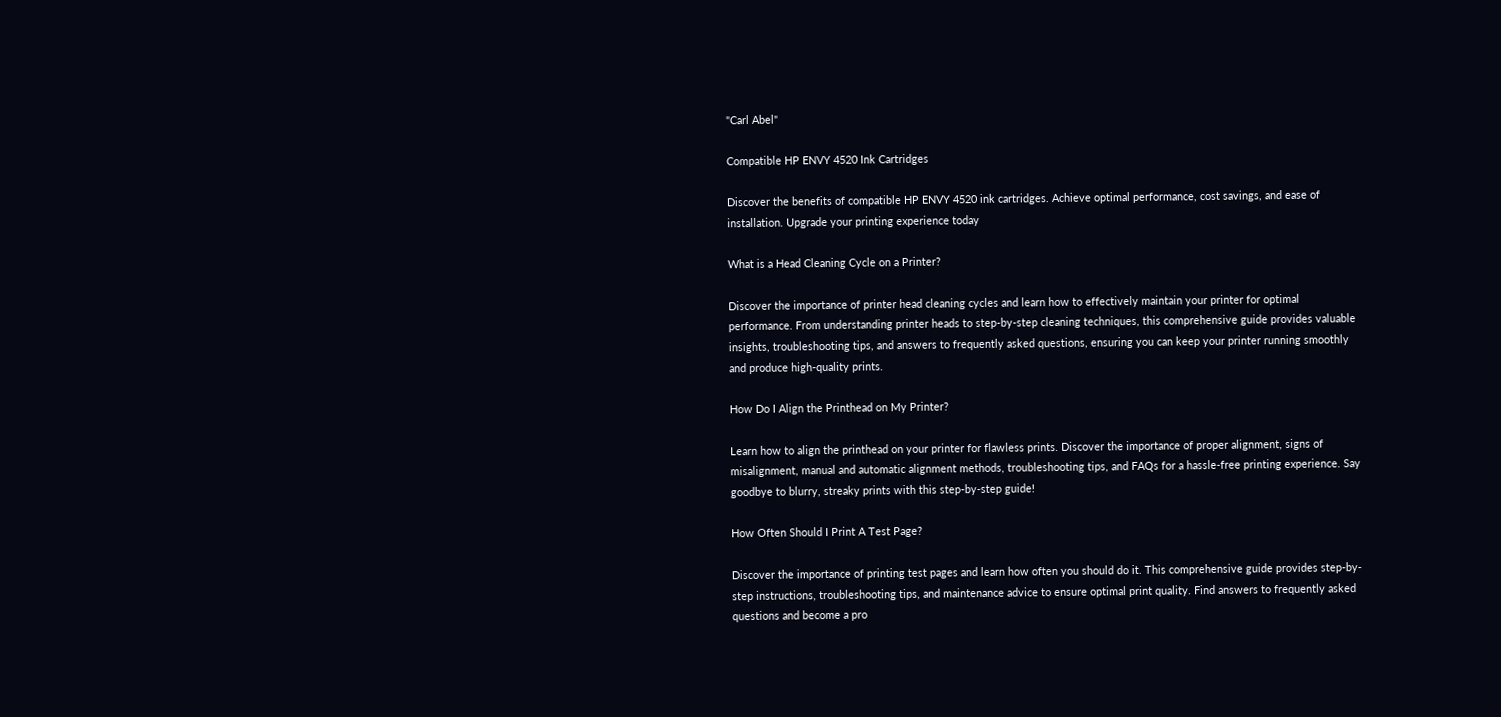"Carl Abel"

Compatible HP ENVY 4520 Ink Cartridges

Discover the benefits of compatible HP ENVY 4520 ink cartridges. Achieve optimal performance, cost savings, and ease of installation. Upgrade your printing experience today

What is a Head Cleaning Cycle on a Printer?

Discover the importance of printer head cleaning cycles and learn how to effectively maintain your printer for optimal performance. From understanding printer heads to step-by-step cleaning techniques, this comprehensive guide provides valuable insights, troubleshooting tips, and answers to frequently asked questions, ensuring you can keep your printer running smoothly and produce high-quality prints.

How Do I Align the Printhead on My Printer?

Learn how to align the printhead on your printer for flawless prints. Discover the importance of proper alignment, signs of misalignment, manual and automatic alignment methods, troubleshooting tips, and FAQs for a hassle-free printing experience. Say goodbye to blurry, streaky prints with this step-by-step guide!

How Often Should I Print A Test Page?

Discover the importance of printing test pages and learn how often you should do it. This comprehensive guide provides step-by-step instructions, troubleshooting tips, and maintenance advice to ensure optimal print quality. Find answers to frequently asked questions and become a pro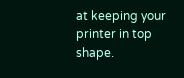at keeping your printer in top shape.